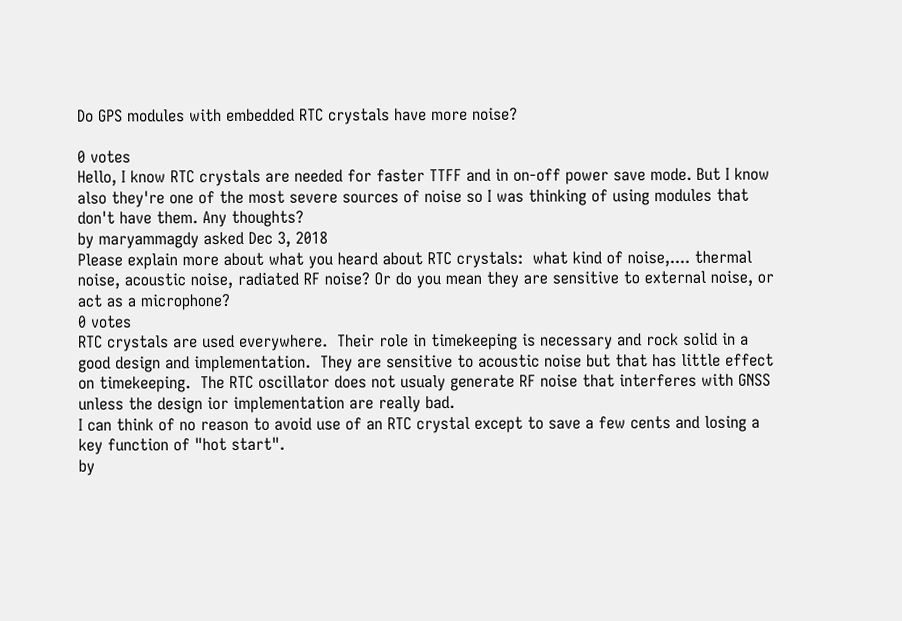Do GPS modules with embedded RTC crystals have more noise?

0 votes
Hello, I know RTC crystals are needed for faster TTFF and in on-off power save mode. But I know also they're one of the most severe sources of noise so I was thinking of using modules that don't have them. Any thoughts?
by maryammagdy asked Dec 3, 2018
Please explain more about what you heard about RTC crystals:  what kind of noise,.... thermal noise, acoustic noise, radiated RF noise? Or do you mean they are sensitive to external noise, or act as a microphone?
0 votes
RTC crystals are used everywhere.  Their role in timekeeping is necessary and rock solid in a good design and implementation.  They are sensitive to acoustic noise but that has little effect on timekeeping.  The RTC oscillator does not usualy generate RF noise that interferes with GNSS unless the design ior implementation are really bad.
I can think of no reason to avoid use of an RTC crystal except to save a few cents and losing a key function of "hot start".
by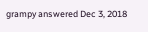grampy answered Dec 3, 2018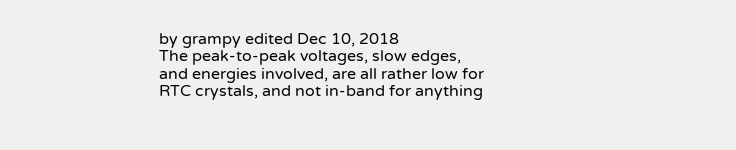by grampy edited Dec 10, 2018
The peak-to-peak voltages, slow edges, and energies involved, are all rather low for RTC crystals, and not in-band for anything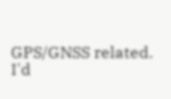GPS/GNSS related.
I'd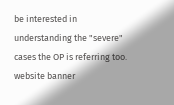be interested in understanding the "severe" cases the OP is referring too.
website banner